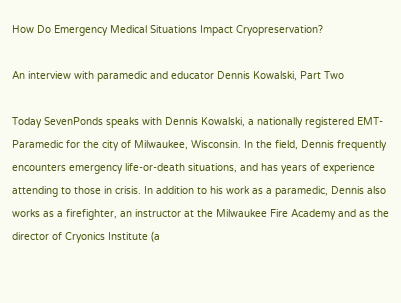How Do Emergency Medical Situations Impact Cryopreservation?

An interview with paramedic and educator Dennis Kowalski, Part Two

Today SevenPonds speaks with Dennis Kowalski, a nationally registered EMT-Paramedic for the city of Milwaukee, Wisconsin. In the field, Dennis frequently encounters emergency life-or-death situations, and has years of experience attending to those in crisis. In addition to his work as a paramedic, Dennis also works as a firefighter, an instructor at the Milwaukee Fire Academy and as the director of Cryonics Institute (a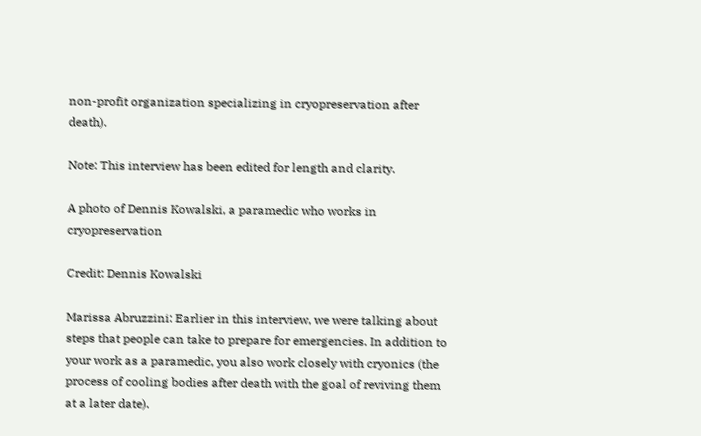non-profit organization specializing in cryopreservation after death).

Note: This interview has been edited for length and clarity.

A photo of Dennis Kowalski, a paramedic who works in cryopreservation

Credit: Dennis Kowalski

Marissa Abruzzini: Earlier in this interview, we were talking about steps that people can take to prepare for emergencies. In addition to your work as a paramedic, you also work closely with cryonics (the process of cooling bodies after death with the goal of reviving them at a later date).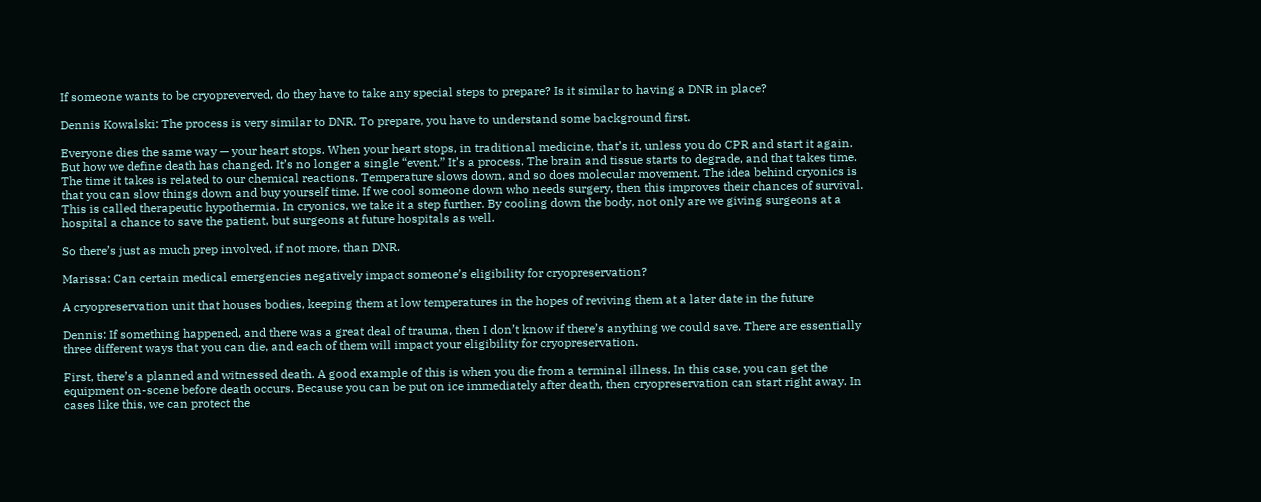If someone wants to be cryopreverved, do they have to take any special steps to prepare? Is it similar to having a DNR in place?

Dennis Kowalski: The process is very similar to DNR. To prepare, you have to understand some background first.

Everyone dies the same way — your heart stops. When your heart stops, in traditional medicine, that’s it, unless you do CPR and start it again. But how we define death has changed. It’s no longer a single “event.” It’s a process. The brain and tissue starts to degrade, and that takes time. The time it takes is related to our chemical reactions. Temperature slows down, and so does molecular movement. The idea behind cryonics is that you can slow things down and buy yourself time. If we cool someone down who needs surgery, then this improves their chances of survival. This is called therapeutic hypothermia. In cryonics, we take it a step further. By cooling down the body, not only are we giving surgeons at a hospital a chance to save the patient, but surgeons at future hospitals as well.

So there’s just as much prep involved, if not more, than DNR.

Marissa: Can certain medical emergencies negatively impact someone’s eligibility for cryopreservation?

A cryopreservation unit that houses bodies, keeping them at low temperatures in the hopes of reviving them at a later date in the future

Dennis: If something happened, and there was a great deal of trauma, then I don’t know if there’s anything we could save. There are essentially three different ways that you can die, and each of them will impact your eligibility for cryopreservation.

First, there’s a planned and witnessed death. A good example of this is when you die from a terminal illness. In this case, you can get the equipment on-scene before death occurs. Because you can be put on ice immediately after death, then cryopreservation can start right away. In cases like this, we can protect the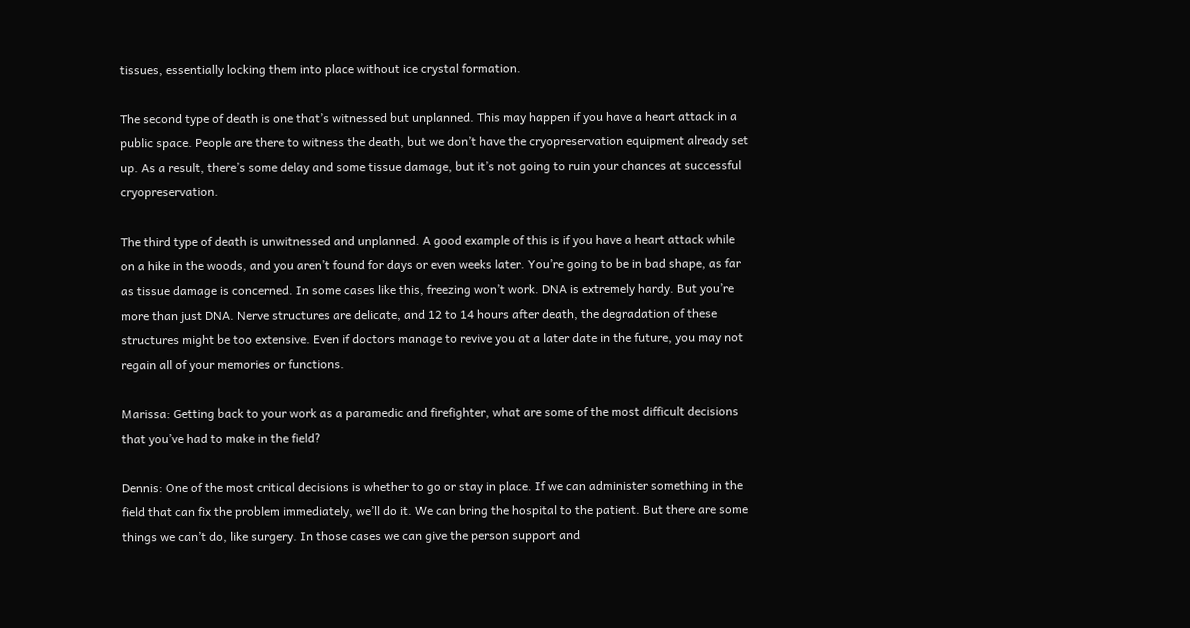tissues, essentially locking them into place without ice crystal formation.

The second type of death is one that’s witnessed but unplanned. This may happen if you have a heart attack in a public space. People are there to witness the death, but we don’t have the cryopreservation equipment already set up. As a result, there’s some delay and some tissue damage, but it’s not going to ruin your chances at successful cryopreservation.

The third type of death is unwitnessed and unplanned. A good example of this is if you have a heart attack while on a hike in the woods, and you aren’t found for days or even weeks later. You’re going to be in bad shape, as far as tissue damage is concerned. In some cases like this, freezing won’t work. DNA is extremely hardy. But you’re more than just DNA. Nerve structures are delicate, and 12 to 14 hours after death, the degradation of these structures might be too extensive. Even if doctors manage to revive you at a later date in the future, you may not regain all of your memories or functions.

Marissa: Getting back to your work as a paramedic and firefighter, what are some of the most difficult decisions that you’ve had to make in the field?

Dennis: One of the most critical decisions is whether to go or stay in place. If we can administer something in the field that can fix the problem immediately, we’ll do it. We can bring the hospital to the patient. But there are some things we can’t do, like surgery. In those cases we can give the person support and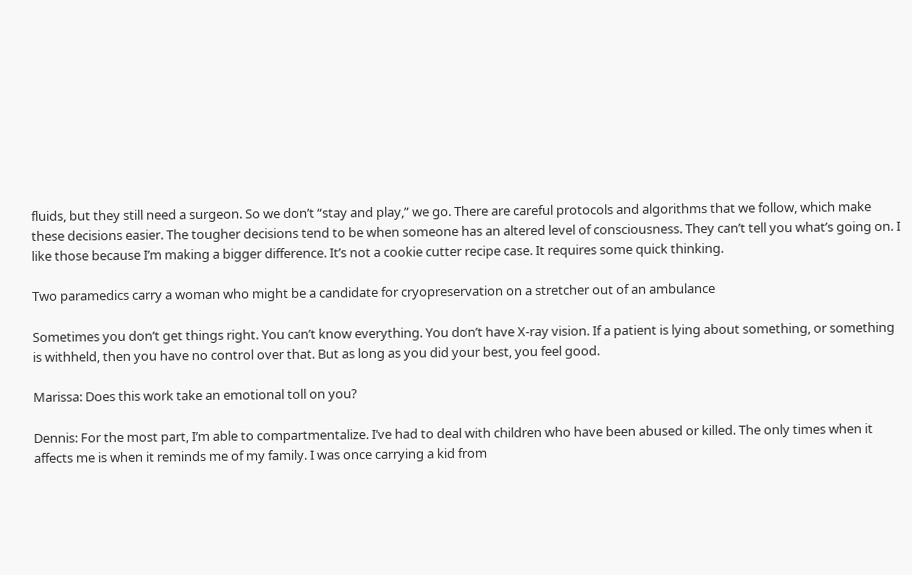fluids, but they still need a surgeon. So we don’t “stay and play,” we go. There are careful protocols and algorithms that we follow, which make these decisions easier. The tougher decisions tend to be when someone has an altered level of consciousness. They can’t tell you what’s going on. I like those because I’m making a bigger difference. It’s not a cookie cutter recipe case. It requires some quick thinking.

Two paramedics carry a woman who might be a candidate for cryopreservation on a stretcher out of an ambulance

Sometimes you don’t get things right. You can’t know everything. You don’t have X-ray vision. If a patient is lying about something, or something is withheld, then you have no control over that. But as long as you did your best, you feel good.

Marissa: Does this work take an emotional toll on you?

Dennis: For the most part, I’m able to compartmentalize. I’ve had to deal with children who have been abused or killed. The only times when it affects me is when it reminds me of my family. I was once carrying a kid from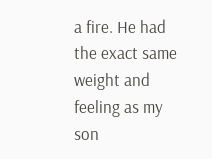a fire. He had the exact same weight and feeling as my son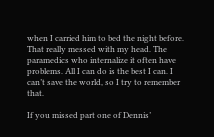when I carried him to bed the night before. That really messed with my head. The paramedics who internalize it often have problems. All I can do is the best I can. I can’t save the world, so I try to remember that.

If you missed part one of Dennis’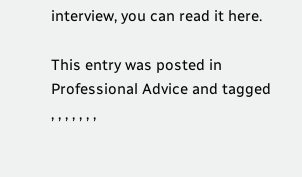interview, you can read it here.

This entry was posted in Professional Advice and tagged , , , , , , ,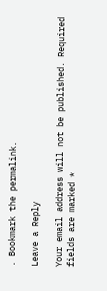. Bookmark the permalink.

Leave a Reply

Your email address will not be published. Required fields are marked *